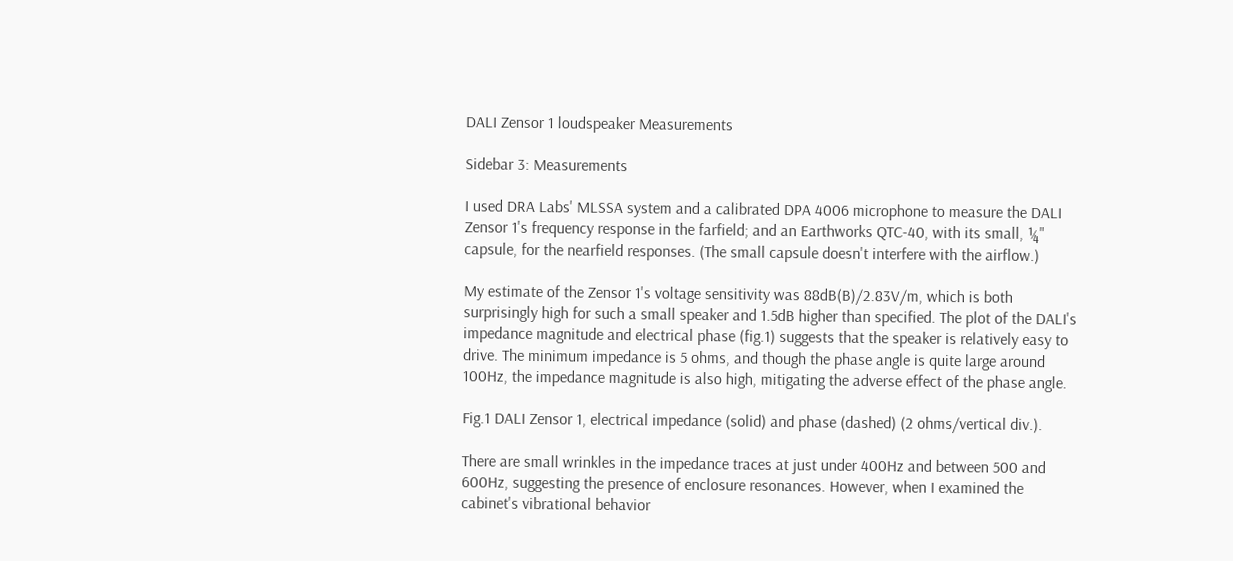DALI Zensor 1 loudspeaker Measurements

Sidebar 3: Measurements

I used DRA Labs' MLSSA system and a calibrated DPA 4006 microphone to measure the DALI Zensor 1's frequency response in the farfield; and an Earthworks QTC-40, with its small, ¼" capsule, for the nearfield responses. (The small capsule doesn't interfere with the airflow.)

My estimate of the Zensor 1's voltage sensitivity was 88dB(B)/2.83V/m, which is both surprisingly high for such a small speaker and 1.5dB higher than specified. The plot of the DALI's impedance magnitude and electrical phase (fig.1) suggests that the speaker is relatively easy to drive. The minimum impedance is 5 ohms, and though the phase angle is quite large around 100Hz, the impedance magnitude is also high, mitigating the adverse effect of the phase angle.

Fig.1 DALI Zensor 1, electrical impedance (solid) and phase (dashed) (2 ohms/vertical div.).

There are small wrinkles in the impedance traces at just under 400Hz and between 500 and 600Hz, suggesting the presence of enclosure resonances. However, when I examined the cabinet's vibrational behavior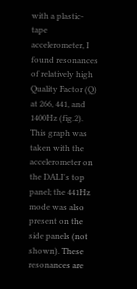with a plastic-tape accelerometer, I found resonances of relatively high Quality Factor (Q) at 266, 441, and 1400Hz (fig.2). This graph was taken with the accelerometer on the DALI's top panel; the 441Hz mode was also present on the side panels (not shown). These resonances are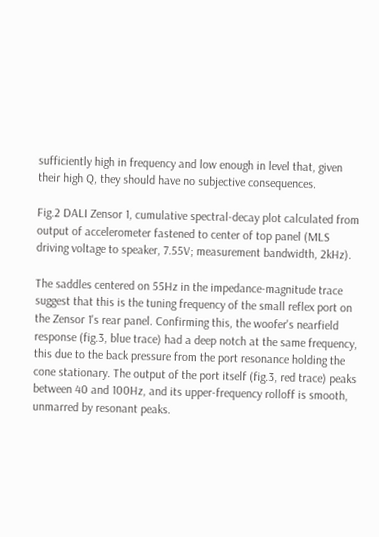sufficiently high in frequency and low enough in level that, given their high Q, they should have no subjective consequences.

Fig.2 DALI Zensor 1, cumulative spectral-decay plot calculated from output of accelerometer fastened to center of top panel (MLS driving voltage to speaker, 7.55V; measurement bandwidth, 2kHz).

The saddles centered on 55Hz in the impedance-magnitude trace suggest that this is the tuning frequency of the small reflex port on the Zensor 1's rear panel. Confirming this, the woofer's nearfield response (fig.3, blue trace) had a deep notch at the same frequency, this due to the back pressure from the port resonance holding the cone stationary. The output of the port itself (fig.3, red trace) peaks between 40 and 100Hz, and its upper-frequency rolloff is smooth, unmarred by resonant peaks.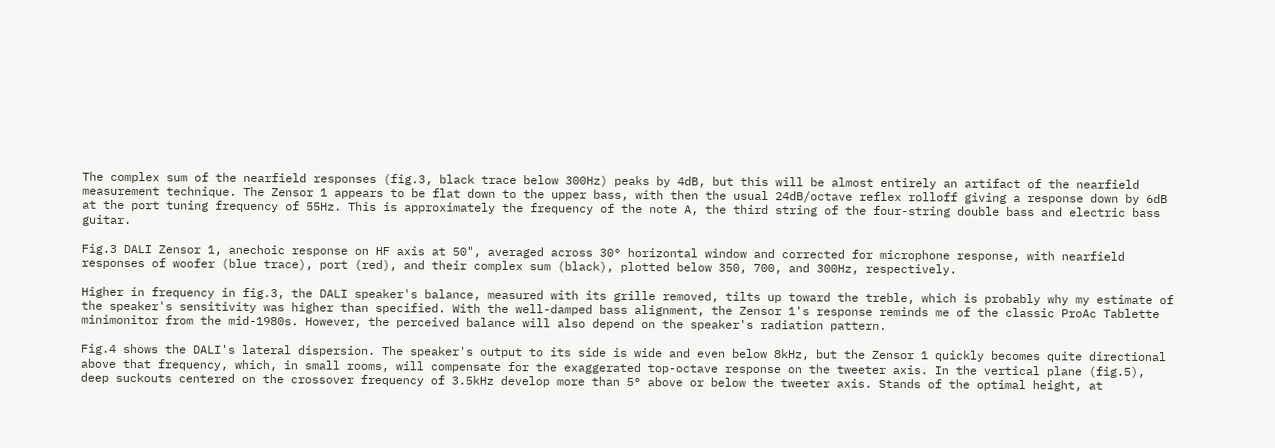The complex sum of the nearfield responses (fig.3, black trace below 300Hz) peaks by 4dB, but this will be almost entirely an artifact of the nearfield measurement technique. The Zensor 1 appears to be flat down to the upper bass, with then the usual 24dB/octave reflex rolloff giving a response down by 6dB at the port tuning frequency of 55Hz. This is approximately the frequency of the note A, the third string of the four-string double bass and electric bass guitar.

Fig.3 DALI Zensor 1, anechoic response on HF axis at 50", averaged across 30° horizontal window and corrected for microphone response, with nearfield responses of woofer (blue trace), port (red), and their complex sum (black), plotted below 350, 700, and 300Hz, respectively.

Higher in frequency in fig.3, the DALI speaker's balance, measured with its grille removed, tilts up toward the treble, which is probably why my estimate of the speaker's sensitivity was higher than specified. With the well-damped bass alignment, the Zensor 1's response reminds me of the classic ProAc Tablette minimonitor from the mid-1980s. However, the perceived balance will also depend on the speaker's radiation pattern.

Fig.4 shows the DALI's lateral dispersion. The speaker's output to its side is wide and even below 8kHz, but the Zensor 1 quickly becomes quite directional above that frequency, which, in small rooms, will compensate for the exaggerated top-octave response on the tweeter axis. In the vertical plane (fig.5), deep suckouts centered on the crossover frequency of 3.5kHz develop more than 5° above or below the tweeter axis. Stands of the optimal height, at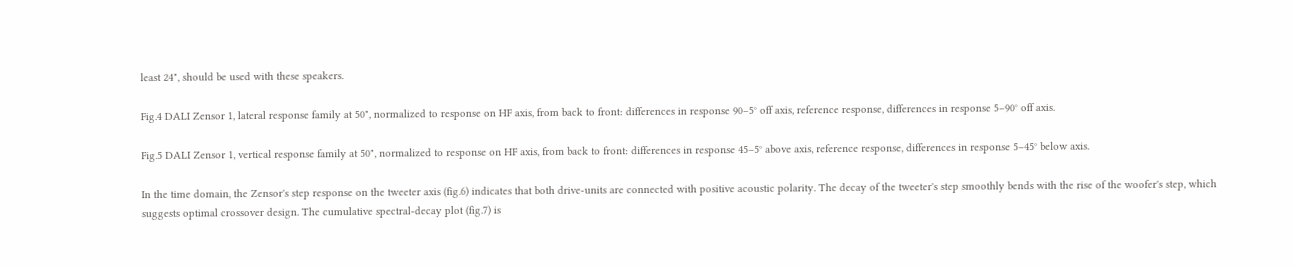least 24", should be used with these speakers.

Fig.4 DALI Zensor 1, lateral response family at 50", normalized to response on HF axis, from back to front: differences in response 90–5° off axis, reference response, differences in response 5–90° off axis.

Fig.5 DALI Zensor 1, vertical response family at 50", normalized to response on HF axis, from back to front: differences in response 45–5° above axis, reference response, differences in response 5–45° below axis.

In the time domain, the Zensor's step response on the tweeter axis (fig.6) indicates that both drive-units are connected with positive acoustic polarity. The decay of the tweeter's step smoothly bends with the rise of the woofer's step, which suggests optimal crossover design. The cumulative spectral-decay plot (fig.7) is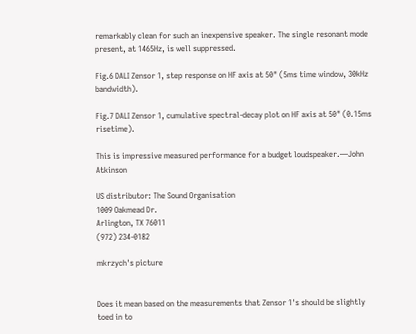remarkably clean for such an inexpensive speaker. The single resonant mode present, at 1465Hz, is well suppressed.

Fig.6 DALI Zensor 1, step response on HF axis at 50" (5ms time window, 30kHz bandwidth).

Fig.7 DALI Zensor 1, cumulative spectral-decay plot on HF axis at 50" (0.15ms risetime).

This is impressive measured performance for a budget loudspeaker.—John Atkinson

US distributor: The Sound Organisation
1009 Oakmead Dr.
Arlington, TX 76011
(972) 234-0182

mkrzych's picture


Does it mean based on the measurements that Zensor 1's should be slightly toed in to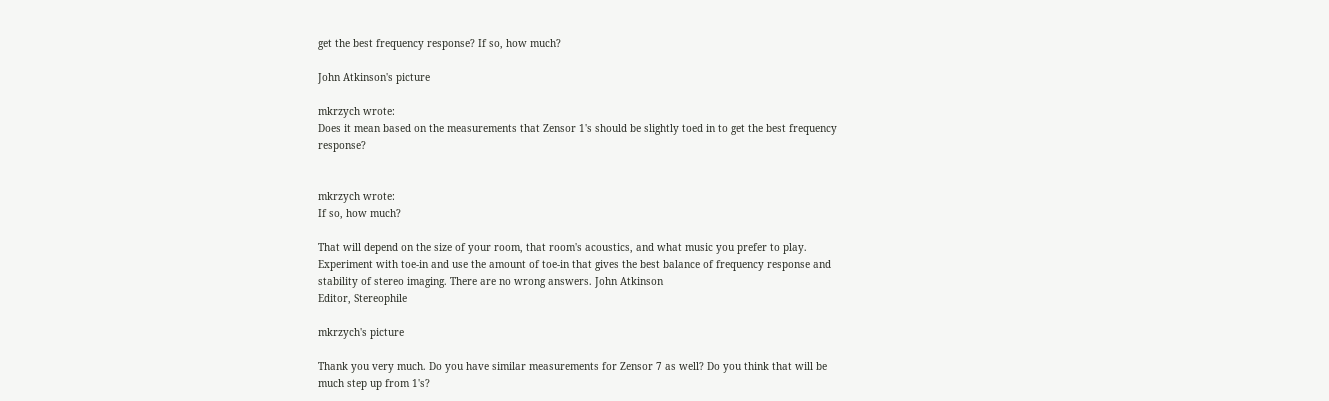get the best frequency response? If so, how much?

John Atkinson's picture

mkrzych wrote:
Does it mean based on the measurements that Zensor 1's should be slightly toed in to get the best frequency response?


mkrzych wrote:
If so, how much?

That will depend on the size of your room, that room's acoustics, and what music you prefer to play. Experiment with toe-in and use the amount of toe-in that gives the best balance of frequency response and stability of stereo imaging. There are no wrong answers. John Atkinson
Editor, Stereophile

mkrzych's picture

Thank you very much. Do you have similar measurements for Zensor 7 as well? Do you think that will be much step up from 1's?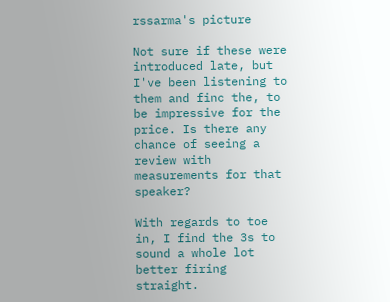rssarma's picture

Not sure if these were introduced late, but I've been listening to them and finc the, to be impressive for the price. Is there any chance of seeing a review with measurements for that speaker?

With regards to toe in, I find the 3s to sound a whole lot better firing straight.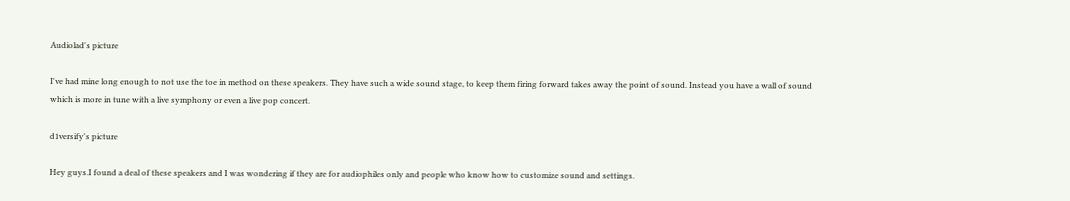Audiolad's picture

I've had mine long enough to not use the toe in method on these speakers. They have such a wide sound stage, to keep them firing forward takes away the point of sound. Instead you have a wall of sound which is more in tune with a live symphony or even a live pop concert.

d1versify's picture

Hey guys.I found a deal of these speakers and I was wondering if they are for audiophiles only and people who know how to customize sound and settings.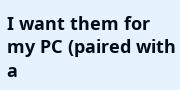I want them for my PC (paired with a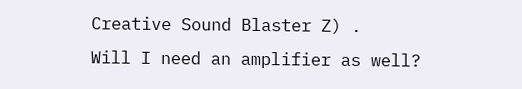Creative Sound Blaster Z) .
Will I need an amplifier as well?